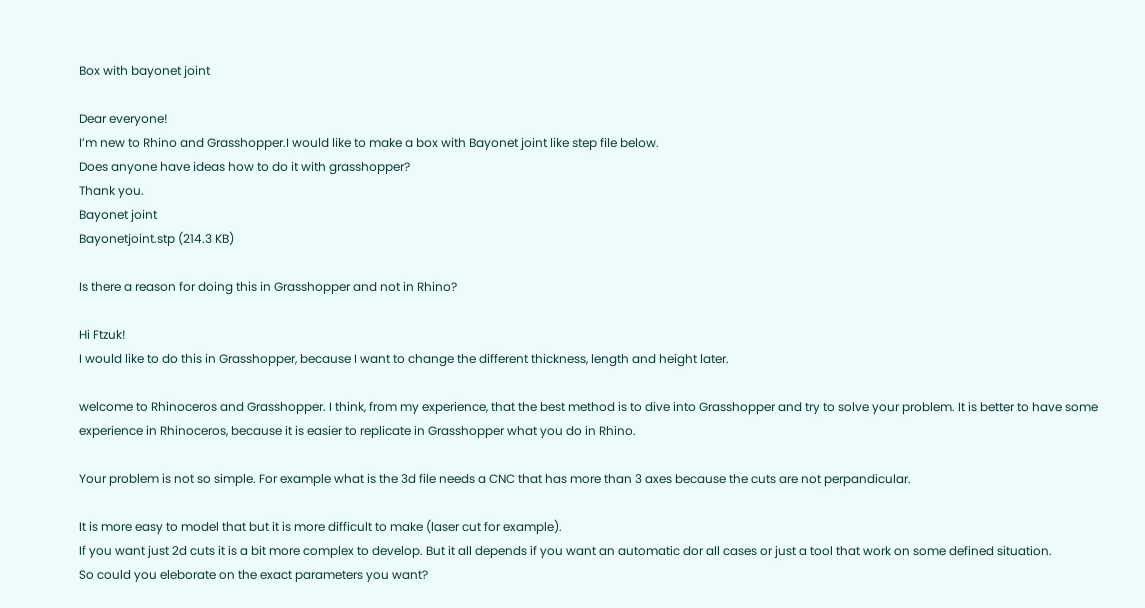Box with bayonet joint

Dear everyone!
I’m new to Rhino and Grasshopper.I would like to make a box with Bayonet joint like step file below.
Does anyone have ideas how to do it with grasshopper?
Thank you.
Bayonet joint
Bayonetjoint.stp (214.3 KB)

Is there a reason for doing this in Grasshopper and not in Rhino?

Hi Ftzuk!
I would like to do this in Grasshopper, because I want to change the different thickness, length and height later.

welcome to Rhinoceros and Grasshopper. I think, from my experience, that the best method is to dive into Grasshopper and try to solve your problem. It is better to have some experience in Rhinoceros, because it is easier to replicate in Grasshopper what you do in Rhino.

Your problem is not so simple. For example what is the 3d file needs a CNC that has more than 3 axes because the cuts are not perpandicular.

It is more easy to model that but it is more difficult to make (laser cut for example).
If you want just 2d cuts it is a bit more complex to develop. But it all depends if you want an automatic dor all cases or just a tool that work on some defined situation.
So could you eleborate on the exact parameters you want?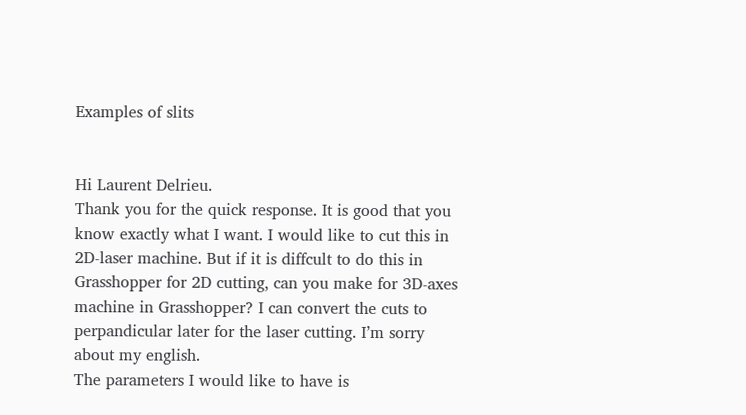Examples of slits


Hi Laurent Delrieu.
Thank you for the quick response. It is good that you know exactly what I want. I would like to cut this in 2D-laser machine. But if it is diffcult to do this in Grasshopper for 2D cutting, can you make for 3D-axes machine in Grasshopper? I can convert the cuts to perpandicular later for the laser cutting. I’m sorry about my english.
The parameters I would like to have is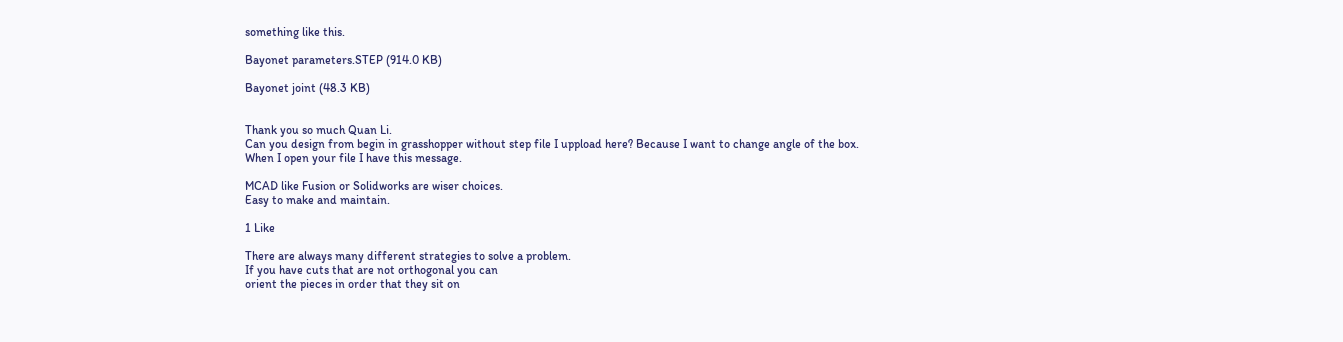something like this.

Bayonet parameters.STEP (914.0 KB)

Bayonet joint (48.3 KB)


Thank you so much Quan Li.
Can you design from begin in grasshopper without step file I uppload here? Because I want to change angle of the box.
When I open your file I have this message.

MCAD like Fusion or Solidworks are wiser choices.
Easy to make and maintain.

1 Like

There are always many different strategies to solve a problem.
If you have cuts that are not orthogonal you can
orient the pieces in order that they sit on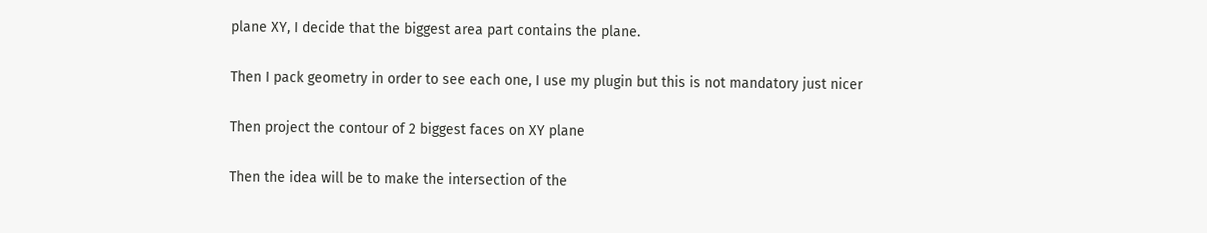plane XY, I decide that the biggest area part contains the plane.

Then I pack geometry in order to see each one, I use my plugin but this is not mandatory just nicer

Then project the contour of 2 biggest faces on XY plane

Then the idea will be to make the intersection of the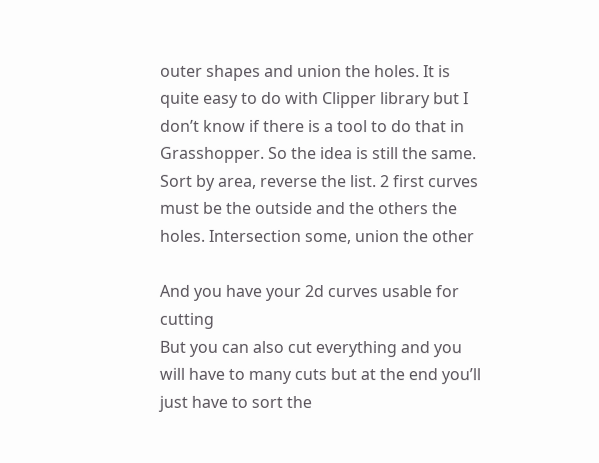outer shapes and union the holes. It is quite easy to do with Clipper library but I don’t know if there is a tool to do that in Grasshopper. So the idea is still the same.
Sort by area, reverse the list. 2 first curves must be the outside and the others the holes. Intersection some, union the other

And you have your 2d curves usable for cutting
But you can also cut everything and you will have to many cuts but at the end you’ll just have to sort the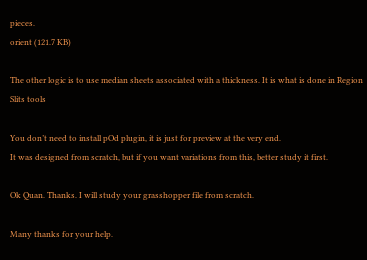pieces.
orient (121.7 KB)

The other logic is to use median sheets associated with a thickness. It is what is done in Region Slits tools

You don’t need to install pOd plugin, it is just for preview at the very end.
It was designed from scratch, but if you want variations from this, better study it first.

Ok Quan. Thanks. I will study your grasshopper file from scratch.

Many thanks for your help.